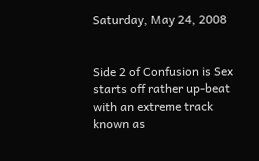Saturday, May 24, 2008


Side 2 of Confusion is Sex starts off rather up-beat with an extreme track known as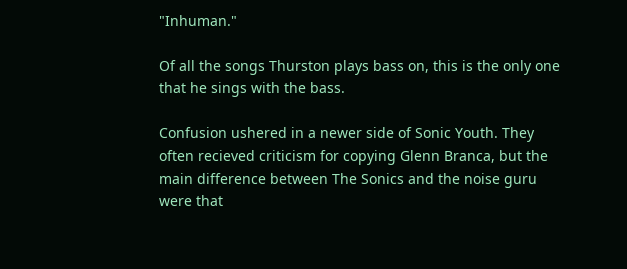"Inhuman."

Of all the songs Thurston plays bass on, this is the only one that he sings with the bass.

Confusion ushered in a newer side of Sonic Youth. They often recieved criticism for copying Glenn Branca, but the main difference between The Sonics and the noise guru were that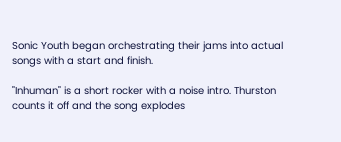Sonic Youth began orchestrating their jams into actual songs with a start and finish.

"Inhuman" is a short rocker with a noise intro. Thurston counts it off and the song explodes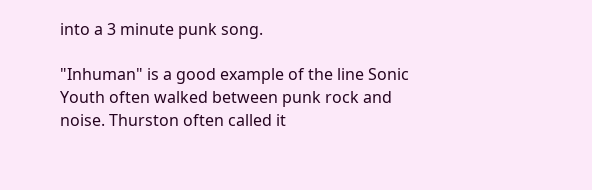into a 3 minute punk song.

"Inhuman" is a good example of the line Sonic Youth often walked between punk rock and noise. Thurston often called it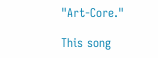"Art-Core."

This song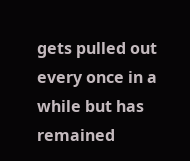gets pulled out every once in a while but has remained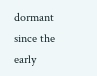dormant since the early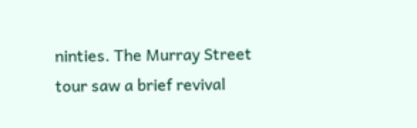ninties. The Murray Street tour saw a brief revival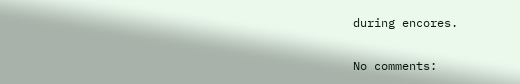during encores.

No comments: